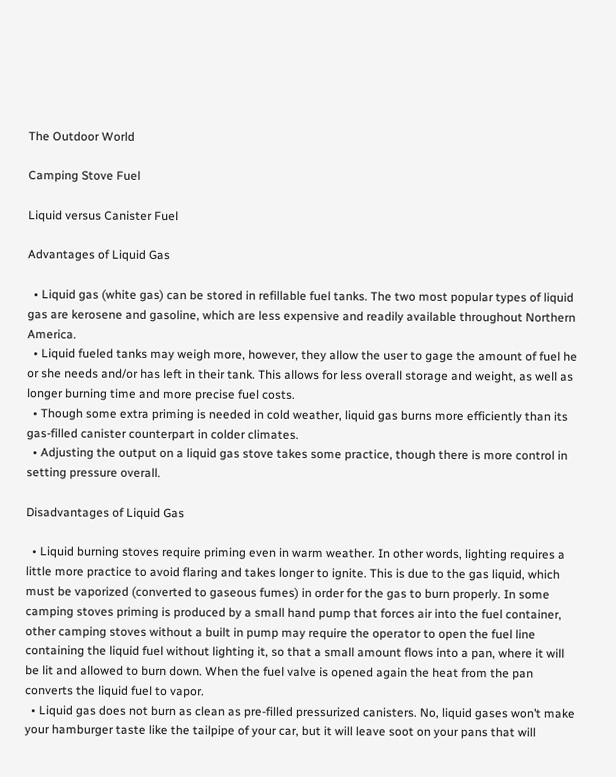The Outdoor World

Camping Stove Fuel

Liquid versus Canister Fuel

Advantages of Liquid Gas

  • Liquid gas (white gas) can be stored in refillable fuel tanks. The two most popular types of liquid gas are kerosene and gasoline, which are less expensive and readily available throughout Northern America.
  • Liquid fueled tanks may weigh more, however, they allow the user to gage the amount of fuel he or she needs and/or has left in their tank. This allows for less overall storage and weight, as well as longer burning time and more precise fuel costs.
  • Though some extra priming is needed in cold weather, liquid gas burns more efficiently than its gas-filled canister counterpart in colder climates.
  • Adjusting the output on a liquid gas stove takes some practice, though there is more control in setting pressure overall.

Disadvantages of Liquid Gas

  • Liquid burning stoves require priming even in warm weather. In other words, lighting requires a little more practice to avoid flaring and takes longer to ignite. This is due to the gas liquid, which must be vaporized (converted to gaseous fumes) in order for the gas to burn properly. In some camping stoves priming is produced by a small hand pump that forces air into the fuel container, other camping stoves without a built in pump may require the operator to open the fuel line containing the liquid fuel without lighting it, so that a small amount flows into a pan, where it will be lit and allowed to burn down. When the fuel valve is opened again the heat from the pan converts the liquid fuel to vapor.
  • Liquid gas does not burn as clean as pre-filled pressurized canisters. No, liquid gases won’t make your hamburger taste like the tailpipe of your car, but it will leave soot on your pans that will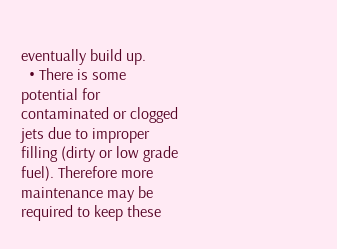eventually build up.
  • There is some potential for contaminated or clogged jets due to improper filling (dirty or low grade fuel). Therefore more maintenance may be required to keep these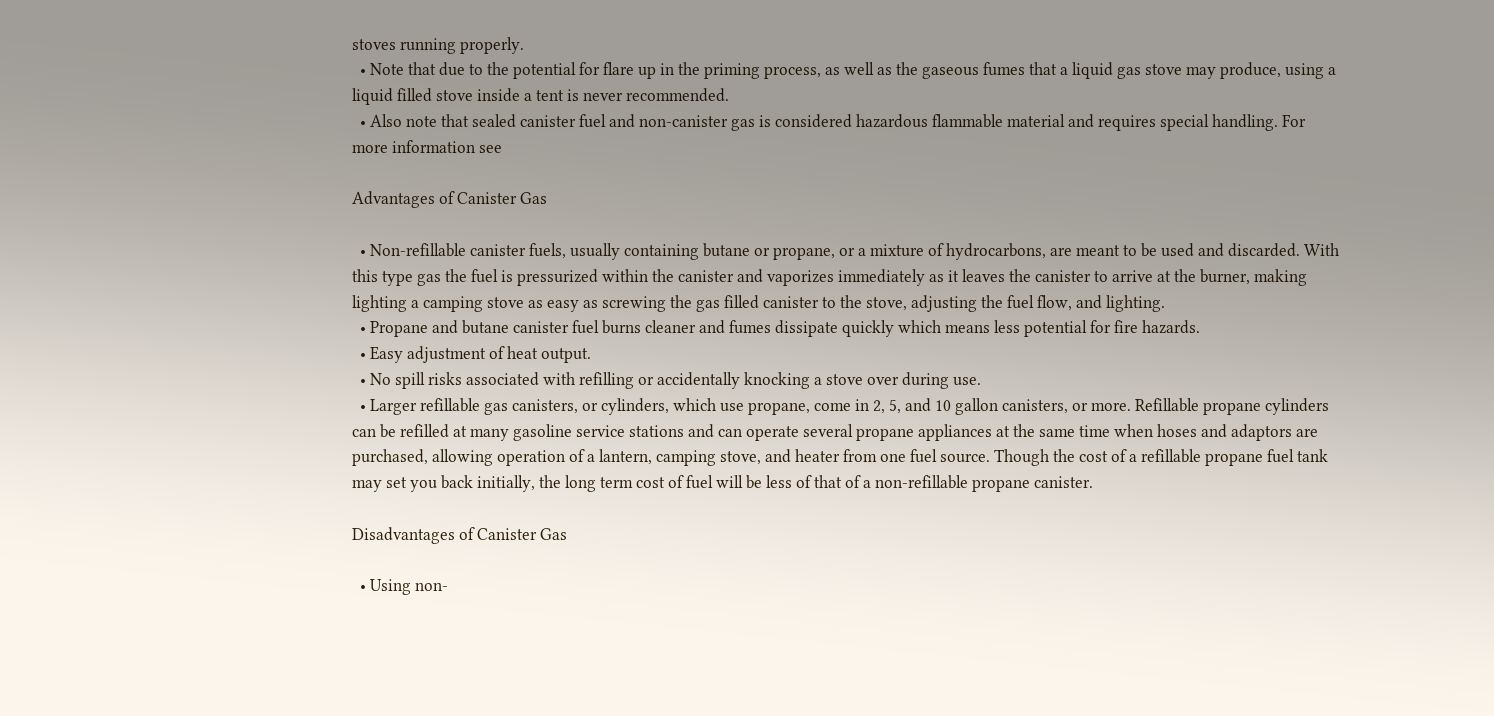stoves running properly.
  • Note that due to the potential for flare up in the priming process, as well as the gaseous fumes that a liquid gas stove may produce, using a liquid filled stove inside a tent is never recommended.
  • Also note that sealed canister fuel and non-canister gas is considered hazardous flammable material and requires special handling. For more information see

Advantages of Canister Gas

  • Non-refillable canister fuels, usually containing butane or propane, or a mixture of hydrocarbons, are meant to be used and discarded. With this type gas the fuel is pressurized within the canister and vaporizes immediately as it leaves the canister to arrive at the burner, making lighting a camping stove as easy as screwing the gas filled canister to the stove, adjusting the fuel flow, and lighting.
  • Propane and butane canister fuel burns cleaner and fumes dissipate quickly which means less potential for fire hazards.
  • Easy adjustment of heat output.
  • No spill risks associated with refilling or accidentally knocking a stove over during use.
  • Larger refillable gas canisters, or cylinders, which use propane, come in 2, 5, and 10 gallon canisters, or more. Refillable propane cylinders can be refilled at many gasoline service stations and can operate several propane appliances at the same time when hoses and adaptors are purchased, allowing operation of a lantern, camping stove, and heater from one fuel source. Though the cost of a refillable propane fuel tank may set you back initially, the long term cost of fuel will be less of that of a non-refillable propane canister.

Disadvantages of Canister Gas

  • Using non-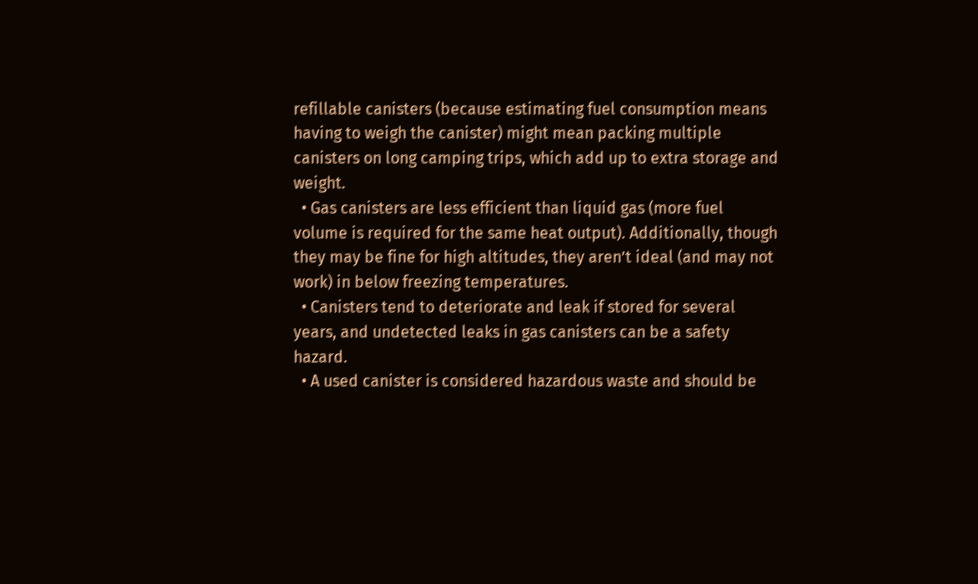refillable canisters (because estimating fuel consumption means having to weigh the canister) might mean packing multiple canisters on long camping trips, which add up to extra storage and weight.
  • Gas canisters are less efficient than liquid gas (more fuel volume is required for the same heat output). Additionally, though they may be fine for high altitudes, they aren’t ideal (and may not work) in below freezing temperatures.
  • Canisters tend to deteriorate and leak if stored for several years, and undetected leaks in gas canisters can be a safety hazard.
  • A used canister is considered hazardous waste and should be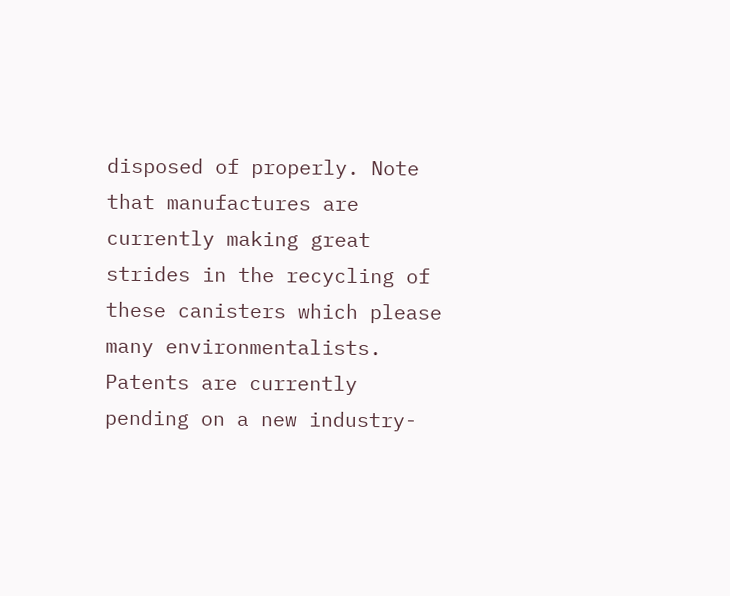disposed of properly. Note that manufactures are currently making great strides in the recycling of these canisters which please many environmentalists. Patents are currently pending on a new industry-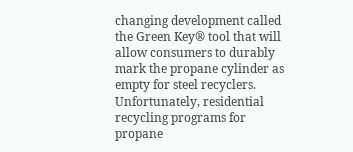changing development called the Green Key® tool that will allow consumers to durably mark the propane cylinder as empty for steel recyclers. Unfortunately, residential recycling programs for propane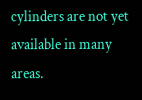cylinders are not yet available in many areas.